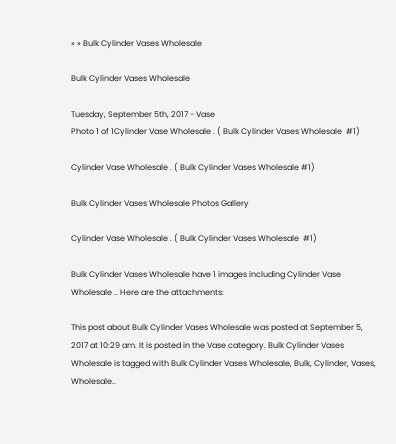» » Bulk Cylinder Vases Wholesale

Bulk Cylinder Vases Wholesale

Tuesday, September 5th, 2017 - Vase
Photo 1 of 1Cylinder Vase Wholesale . ( Bulk Cylinder Vases Wholesale  #1)

Cylinder Vase Wholesale . ( Bulk Cylinder Vases Wholesale #1)

Bulk Cylinder Vases Wholesale Photos Gallery

Cylinder Vase Wholesale . ( Bulk Cylinder Vases Wholesale  #1)

Bulk Cylinder Vases Wholesale have 1 images including Cylinder Vase Wholesale .. Here are the attachments:

This post about Bulk Cylinder Vases Wholesale was posted at September 5, 2017 at 10:29 am. It is posted in the Vase category. Bulk Cylinder Vases Wholesale is tagged with Bulk Cylinder Vases Wholesale, Bulk, Cylinder, Vases, Wholesale..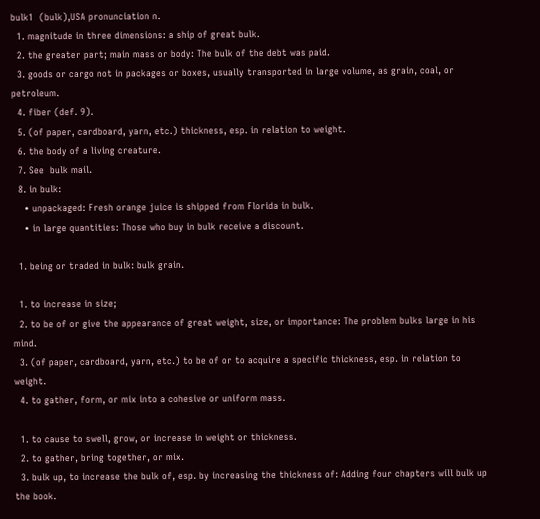bulk1  (bulk),USA pronunciation n.
  1. magnitude in three dimensions: a ship of great bulk.
  2. the greater part; main mass or body: The bulk of the debt was paid.
  3. goods or cargo not in packages or boxes, usually transported in large volume, as grain, coal, or petroleum.
  4. fiber (def. 9).
  5. (of paper, cardboard, yarn, etc.) thickness, esp. in relation to weight.
  6. the body of a living creature.
  7. See  bulk mail.
  8. in bulk:
    • unpackaged: Fresh orange juice is shipped from Florida in bulk.
    • in large quantities: Those who buy in bulk receive a discount.

  1. being or traded in bulk: bulk grain.

  1. to increase in size;
  2. to be of or give the appearance of great weight, size, or importance: The problem bulks large in his mind.
  3. (of paper, cardboard, yarn, etc.) to be of or to acquire a specific thickness, esp. in relation to weight.
  4. to gather, form, or mix into a cohesive or uniform mass.

  1. to cause to swell, grow, or increase in weight or thickness.
  2. to gather, bring together, or mix.
  3. bulk up, to increase the bulk of, esp. by increasing the thickness of: Adding four chapters will bulk up the book.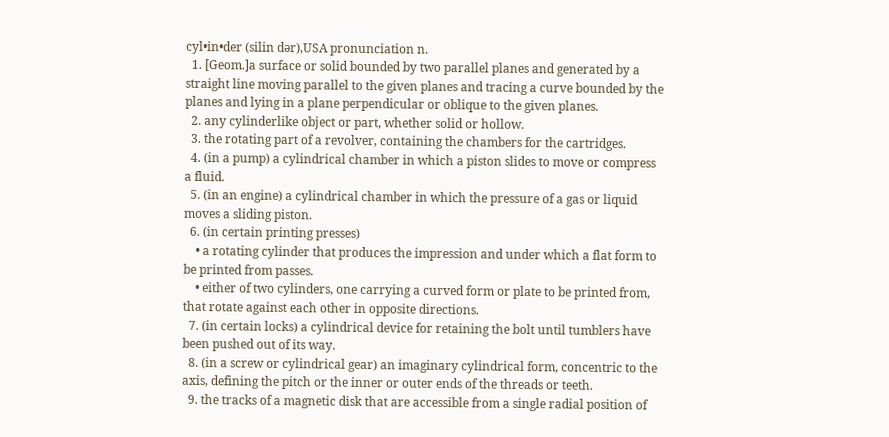cyl•in•der (silin dər),USA pronunciation n.
  1. [Geom.]a surface or solid bounded by two parallel planes and generated by a straight line moving parallel to the given planes and tracing a curve bounded by the planes and lying in a plane perpendicular or oblique to the given planes.
  2. any cylinderlike object or part, whether solid or hollow.
  3. the rotating part of a revolver, containing the chambers for the cartridges.
  4. (in a pump) a cylindrical chamber in which a piston slides to move or compress a fluid.
  5. (in an engine) a cylindrical chamber in which the pressure of a gas or liquid moves a sliding piston.
  6. (in certain printing presses)
    • a rotating cylinder that produces the impression and under which a flat form to be printed from passes.
    • either of two cylinders, one carrying a curved form or plate to be printed from, that rotate against each other in opposite directions.
  7. (in certain locks) a cylindrical device for retaining the bolt until tumblers have been pushed out of its way.
  8. (in a screw or cylindrical gear) an imaginary cylindrical form, concentric to the axis, defining the pitch or the inner or outer ends of the threads or teeth.
  9. the tracks of a magnetic disk that are accessible from a single radial position of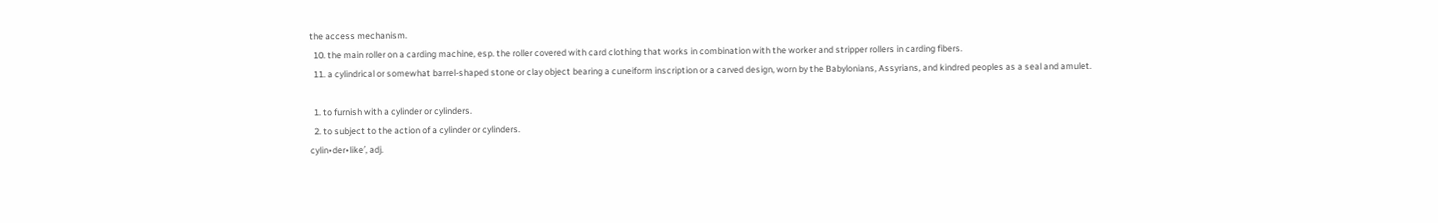the access mechanism.
  10. the main roller on a carding machine, esp. the roller covered with card clothing that works in combination with the worker and stripper rollers in carding fibers.
  11. a cylindrical or somewhat barrel-shaped stone or clay object bearing a cuneiform inscription or a carved design, worn by the Babylonians, Assyrians, and kindred peoples as a seal and amulet.

  1. to furnish with a cylinder or cylinders.
  2. to subject to the action of a cylinder or cylinders.
cylin•der•like′, adj.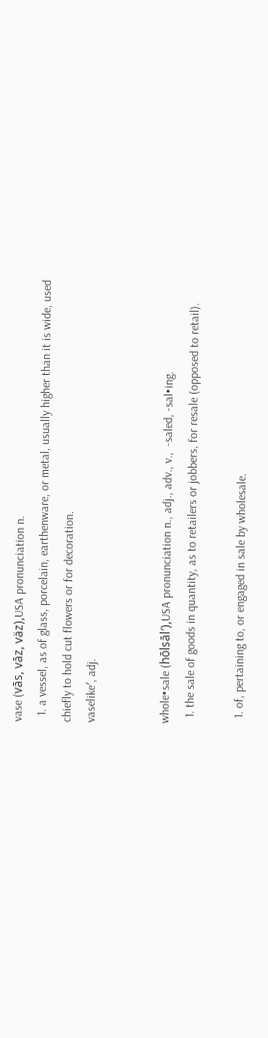vase (vās, vāz, väz),USA pronunciation n.
  1. a vessel, as of glass, porcelain, earthenware, or metal, usually higher than it is wide, used chiefly to hold cut flowers or for decoration.
vaselike′, adj.


whole•sale (hōlsāl′),USA pronunciation n., adj., adv., v.,  -saled, -sal•ing.
  1. the sale of goods in quantity, as to retailers or jobbers, for resale (opposed to retail).

  1. of, pertaining to, or engaged in sale by wholesale.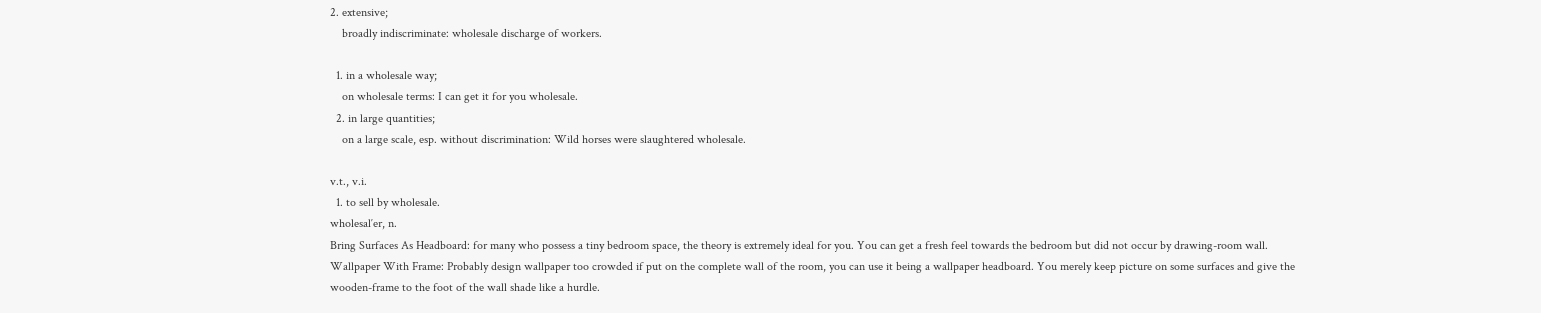2. extensive;
    broadly indiscriminate: wholesale discharge of workers.

  1. in a wholesale way;
    on wholesale terms: I can get it for you wholesale.
  2. in large quantities;
    on a large scale, esp. without discrimination: Wild horses were slaughtered wholesale.

v.t., v.i.
  1. to sell by wholesale.
wholesal′er, n.
Bring Surfaces As Headboard: for many who possess a tiny bedroom space, the theory is extremely ideal for you. You can get a fresh feel towards the bedroom but did not occur by drawing-room wall. Wallpaper With Frame: Probably design wallpaper too crowded if put on the complete wall of the room, you can use it being a wallpaper headboard. You merely keep picture on some surfaces and give the wooden-frame to the foot of the wall shade like a hurdle.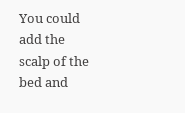You could add the scalp of the bed and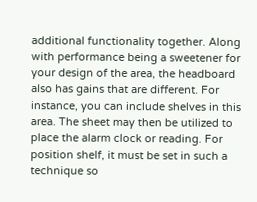additional functionality together. Along with performance being a sweetener for your design of the area, the headboard also has gains that are different. For instance, you can include shelves in this area. The sheet may then be utilized to place the alarm clock or reading. For position shelf, it must be set in such a technique so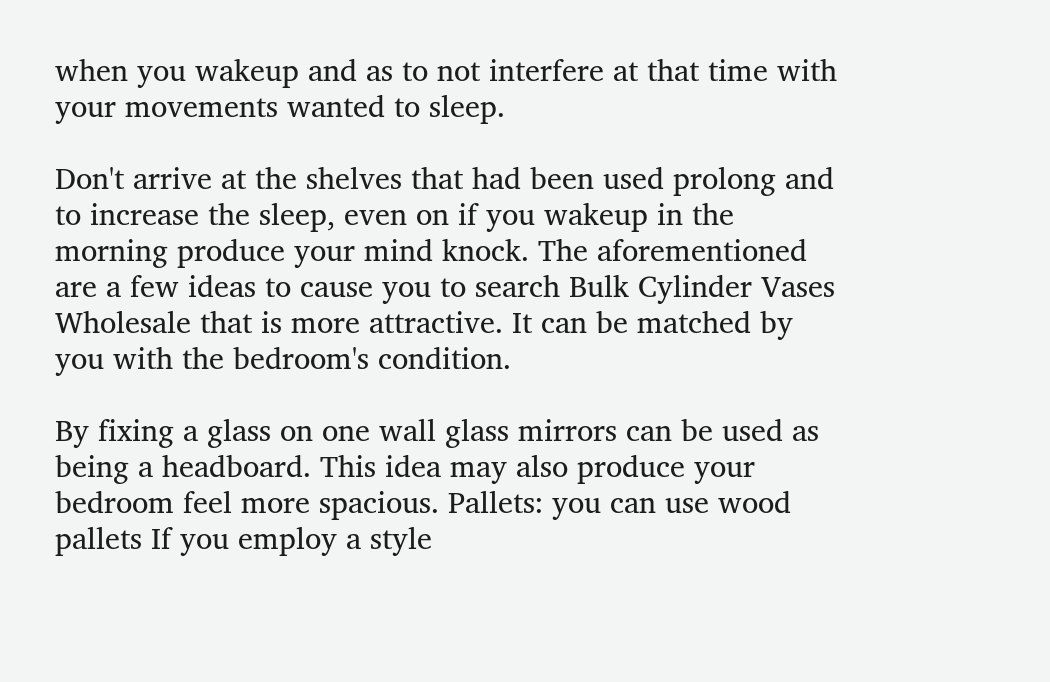when you wakeup and as to not interfere at that time with your movements wanted to sleep.

Don't arrive at the shelves that had been used prolong and to increase the sleep, even on if you wakeup in the morning produce your mind knock. The aforementioned are a few ideas to cause you to search Bulk Cylinder Vases Wholesale that is more attractive. It can be matched by you with the bedroom's condition.

By fixing a glass on one wall glass mirrors can be used as being a headboard. This idea may also produce your bedroom feel more spacious. Pallets: you can use wood pallets If you employ a style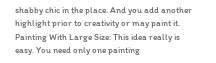shabby chic in the place. And you add another highlight prior to creativity or may paint it. Painting With Large Size: This idea really is easy. You need only one painting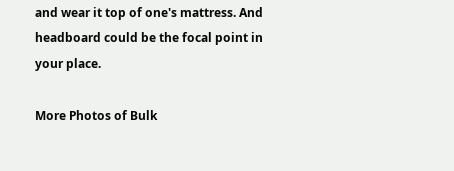and wear it top of one's mattress. And headboard could be the focal point in your place.

More Photos of Bulk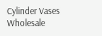Cylinder Vases Wholesale